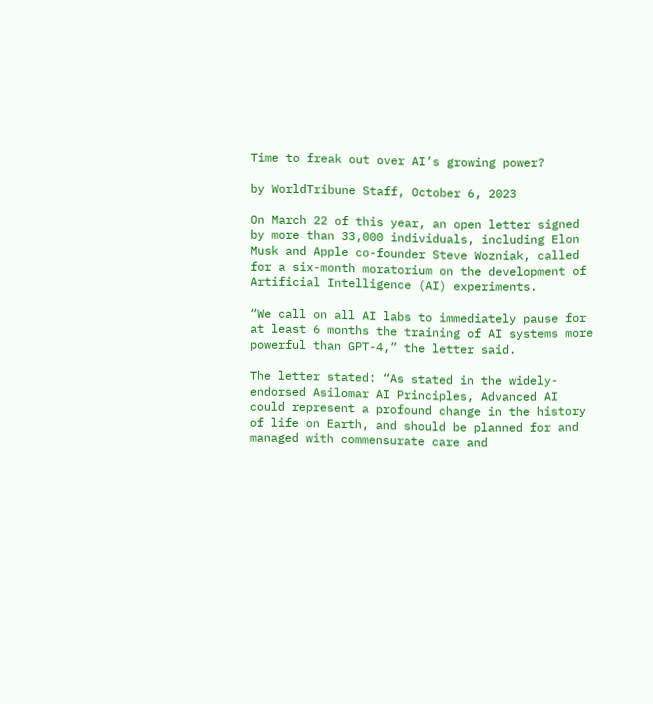Time to freak out over AI’s growing power?

by WorldTribune Staff, October 6, 2023

On March 22 of this year, an open letter signed by more than 33,000 individuals, including Elon Musk and Apple co-founder Steve Wozniak, called for a six-month moratorium on the development of Artificial Intelligence (AI) experiments.

“We call on all AI labs to immediately pause for at least 6 months the training of AI systems more powerful than GPT-4,” the letter said.

The letter stated: “As stated in the widely-endorsed Asilomar AI Principles, Advanced AI could represent a profound change in the history of life on Earth, and should be planned for and managed with commensurate care and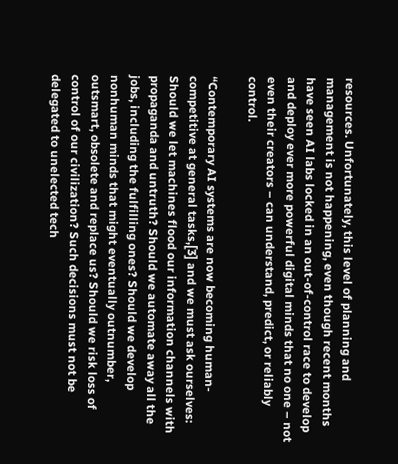resources. Unfortunately, this level of planning and management is not happening, even though recent months have seen AI labs locked in an out-of-control race to develop and deploy ever more powerful digital minds that no one – not even their creators – can understand, predict, or reliably control.

“Contemporary AI systems are now becoming human-competitive at general tasks,[3] and we must ask ourselves: Should we let machines flood our information channels with propaganda and untruth? Should we automate away all the jobs, including the fulfilling ones? Should we develop nonhuman minds that might eventually outnumber, outsmart, obsolete and replace us? Should we risk loss of control of our civilization? Such decisions must not be delegated to unelected tech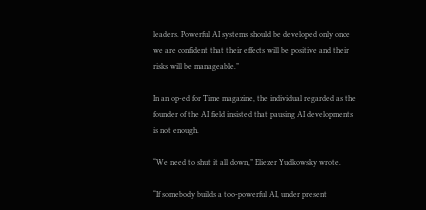leaders. Powerful AI systems should be developed only once we are confident that their effects will be positive and their risks will be manageable.”

In an op-ed for Time magazine, the individual regarded as the founder of the AI field insisted that pausing AI developments is not enough.

“We need to shut it all down,” Eliezer Yudkowsky wrote.

“If somebody builds a too-powerful AI, under present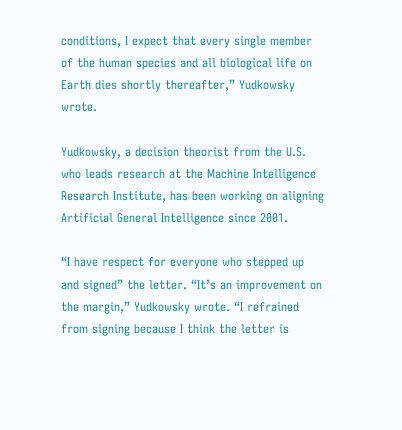conditions, I expect that every single member of the human species and all biological life on Earth dies shortly thereafter,” Yudkowsky wrote.

Yudkowsky, a decision theorist from the U.S. who leads research at the Machine Intelligence Research Institute, has been working on aligning Artificial General Intelligence since 2001.

“I have respect for everyone who stepped up and signed” the letter. “It’s an improvement on the margin,” Yudkowsky wrote. “I refrained from signing because I think the letter is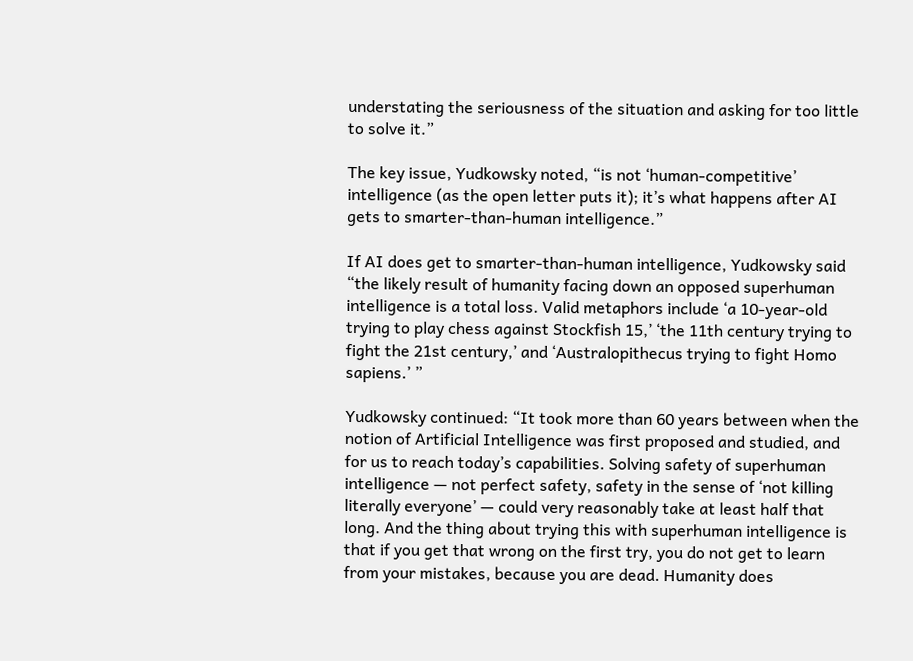understating the seriousness of the situation and asking for too little to solve it.”

The key issue, Yudkowsky noted, “is not ‘human-competitive’ intelligence (as the open letter puts it); it’s what happens after AI gets to smarter-than-human intelligence.”

If AI does get to smarter-than-human intelligence, Yudkowsky said “the likely result of humanity facing down an opposed superhuman intelligence is a total loss. Valid metaphors include ‘a 10-year-old trying to play chess against Stockfish 15,’ ‘the 11th century trying to fight the 21st century,’ and ‘Australopithecus trying to fight Homo sapiens.’ ”

Yudkowsky continued: “It took more than 60 years between when the notion of Artificial Intelligence was first proposed and studied, and for us to reach today’s capabilities. Solving safety of superhuman intelligence — not perfect safety, safety in the sense of ‘not killing literally everyone’ — could very reasonably take at least half that long. And the thing about trying this with superhuman intelligence is that if you get that wrong on the first try, you do not get to learn from your mistakes, because you are dead. Humanity does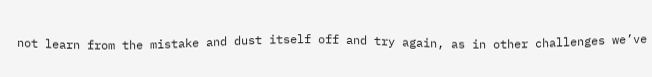not learn from the mistake and dust itself off and try again, as in other challenges we’ve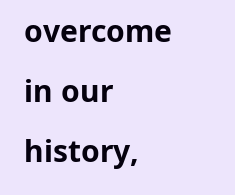overcome in our history,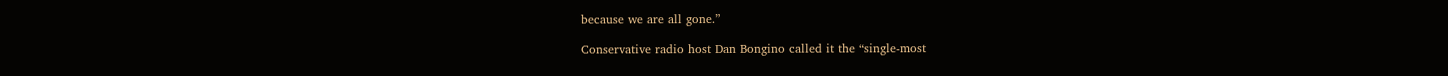because we are all gone.”

Conservative radio host Dan Bongino called it the “single-most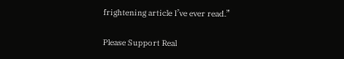frightening article I’ve ever read.”

Please Support Real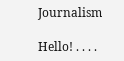Journalism

Hello! . . . .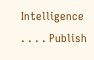Intelligence . . . . Publish